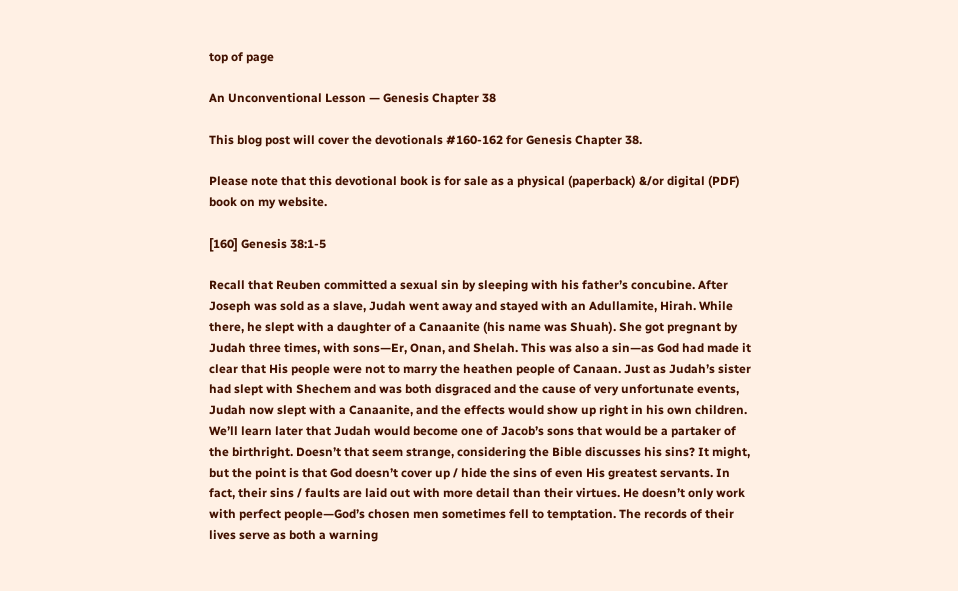top of page

An Unconventional Lesson — Genesis Chapter 38

This blog post will cover the devotionals #160-162 for Genesis Chapter 38.

Please note that this devotional book is for sale as a physical (paperback) &/or digital (PDF) book on my website.

[160] Genesis 38:1-5

Recall that Reuben committed a sexual sin by sleeping with his father’s concubine. After Joseph was sold as a slave, Judah went away and stayed with an Adullamite, Hirah. While there, he slept with a daughter of a Canaanite (his name was Shuah). She got pregnant by Judah three times, with sons—Er, Onan, and Shelah. This was also a sin—as God had made it clear that His people were not to marry the heathen people of Canaan. Just as Judah’s sister had slept with Shechem and was both disgraced and the cause of very unfortunate events, Judah now slept with a Canaanite, and the effects would show up right in his own children. We’ll learn later that Judah would become one of Jacob’s sons that would be a partaker of the birthright. Doesn’t that seem strange, considering the Bible discusses his sins? It might, but the point is that God doesn’t cover up / hide the sins of even His greatest servants. In fact, their sins / faults are laid out with more detail than their virtues. He doesn’t only work with perfect people—God’s chosen men sometimes fell to temptation. The records of their lives serve as both a warning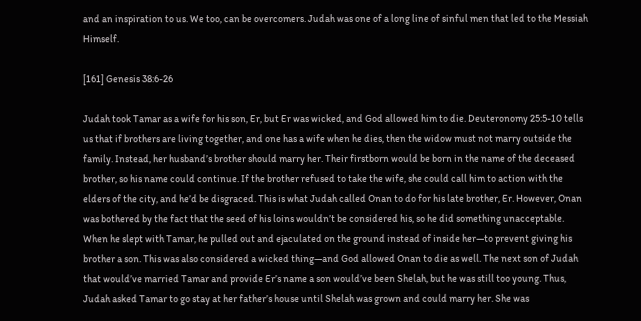and an inspiration to us. We too, can be overcomers. Judah was one of a long line of sinful men that led to the Messiah Himself.

[161] Genesis 38:6-26

Judah took Tamar as a wife for his son, Er, but Er was wicked, and God allowed him to die. Deuteronomy 25:5-10 tells us that if brothers are living together, and one has a wife when he dies, then the widow must not marry outside the family. Instead, her husband’s brother should marry her. Their firstborn would be born in the name of the deceased brother, so his name could continue. If the brother refused to take the wife, she could call him to action with the elders of the city, and he’d be disgraced. This is what Judah called Onan to do for his late brother, Er. However, Onan was bothered by the fact that the seed of his loins wouldn’t be considered his, so he did something unacceptable. When he slept with Tamar, he pulled out and ejaculated on the ground instead of inside her—to prevent giving his brother a son. This was also considered a wicked thing—and God allowed Onan to die as well. The next son of Judah that would’ve married Tamar and provide Er’s name a son would’ve been Shelah, but he was still too young. Thus, Judah asked Tamar to go stay at her father’s house until Shelah was grown and could marry her. She was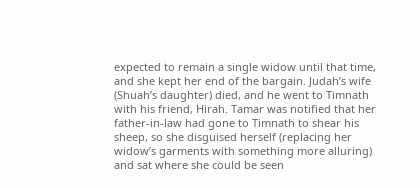expected to remain a single widow until that time, and she kept her end of the bargain. Judah’s wife (Shuah’s daughter) died, and he went to Timnath with his friend, Hirah. Tamar was notified that her father-in-law had gone to Timnath to shear his sheep, so she disguised herself (replacing her widow’s garments with something more alluring) and sat where she could be seen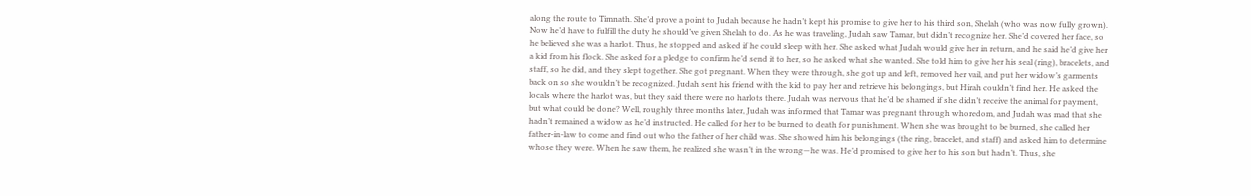along the route to Timnath. She’d prove a point to Judah because he hadn’t kept his promise to give her to his third son, Shelah (who was now fully grown). Now he’d have to fulfill the duty he should’ve given Shelah to do. As he was traveling, Judah saw Tamar, but didn’t recognize her. She’d covered her face, so he believed she was a harlot. Thus, he stopped and asked if he could sleep with her. She asked what Judah would give her in return, and he said he’d give her a kid from his flock. She asked for a pledge to confirm he’d send it to her, so he asked what she wanted. She told him to give her his seal (ring), bracelets, and staff, so he did, and they slept together. She got pregnant. When they were through, she got up and left, removed her vail, and put her widow’s garments back on so she wouldn’t be recognized. Judah sent his friend with the kid to pay her and retrieve his belongings, but Hirah couldn’t find her. He asked the locals where the harlot was, but they said there were no harlots there. Judah was nervous that he’d be shamed if she didn’t receive the animal for payment, but what could be done? Well, roughly three months later, Judah was informed that Tamar was pregnant through whoredom, and Judah was mad that she hadn’t remained a widow as he’d instructed. He called for her to be burned to death for punishment. When she was brought to be burned, she called her father-in-law to come and find out who the father of her child was. She showed him his belongings (the ring, bracelet, and staff) and asked him to determine whose they were. When he saw them, he realized she wasn’t in the wrong—he was. He’d promised to give her to his son but hadn’t. Thus, she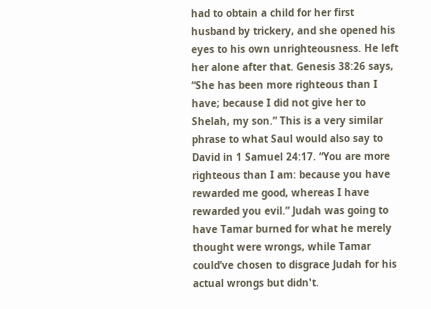had to obtain a child for her first husband by trickery, and she opened his eyes to his own unrighteousness. He left her alone after that. Genesis 38:26 says, “She has been more righteous than I have; because I did not give her to Shelah, my son.” This is a very similar phrase to what Saul would also say to David in 1 Samuel 24:17. “You are more righteous than I am: because you have rewarded me good, whereas I have rewarded you evil.” Judah was going to have Tamar burned for what he merely thought were wrongs, while Tamar could’ve chosen to disgrace Judah for his actual wrongs but didn't.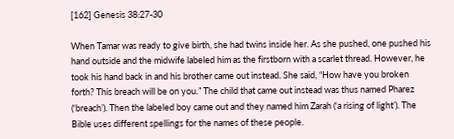[162] Genesis 38:27-30

When Tamar was ready to give birth, she had twins inside her. As she pushed, one pushed his hand outside and the midwife labeled him as the firstborn with a scarlet thread. However, he took his hand back in and his brother came out instead. She said, “How have you broken forth? This breach will be on you.” The child that came out instead was thus named Pharez (‘breach’). Then the labeled boy came out and they named him Zarah (‘a rising of light’). The Bible uses different spellings for the names of these people.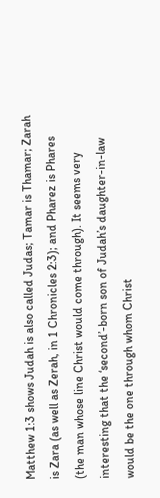Matthew 1:3 shows Judah is also called Judas; Tamar is Thamar; Zarah is Zara (as well as Zerah, in 1 Chronicles 2:3); and Pharez is Phares (the man whose line Christ would come through). It seems very interesting that the ‘second’-born son of Judah’s daughter-in-law would be the one through whom Christ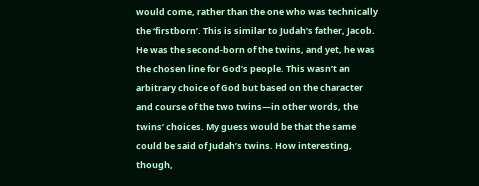would come, rather than the one who was technically the ‘firstborn’. This is similar to Judah’s father, Jacob. He was the second-born of the twins, and yet, he was the chosen line for God’s people. This wasn’t an arbitrary choice of God but based on the character and course of the two twins—in other words, the twins’ choices. My guess would be that the same could be said of Judah’s twins. How interesting, though,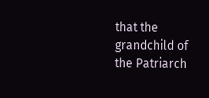that the grandchild of the Patriarch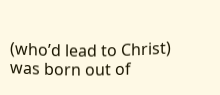(who’d lead to Christ) was born out of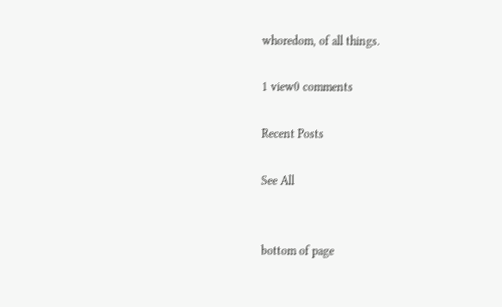whoredom, of all things.

1 view0 comments

Recent Posts

See All


bottom of page